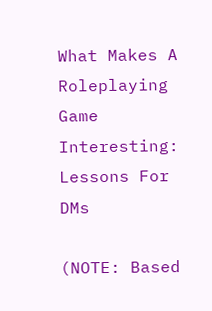What Makes A Roleplaying Game Interesting: Lessons For DMs

(NOTE: Based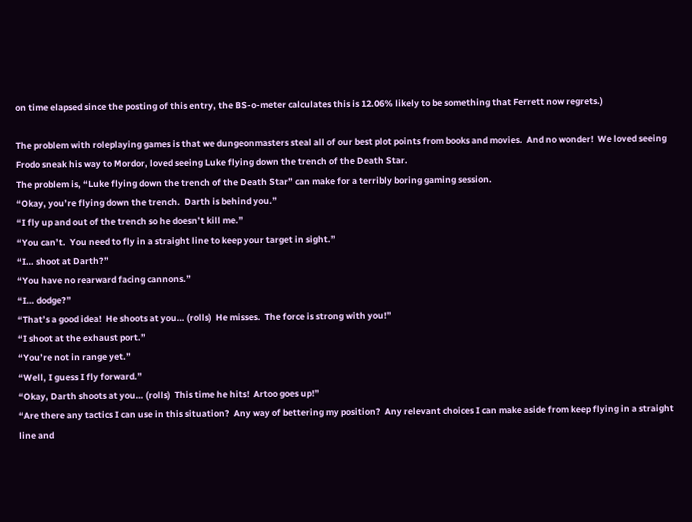on time elapsed since the posting of this entry, the BS-o-meter calculates this is 12.06% likely to be something that Ferrett now regrets.)

The problem with roleplaying games is that we dungeonmasters steal all of our best plot points from books and movies.  And no wonder!  We loved seeing Frodo sneak his way to Mordor, loved seeing Luke flying down the trench of the Death Star.
The problem is, “Luke flying down the trench of the Death Star” can make for a terribly boring gaming session.
“Okay, you’re flying down the trench.  Darth is behind you.”
“I fly up and out of the trench so he doesn’t kill me.”
“You can’t.  You need to fly in a straight line to keep your target in sight.”
“I… shoot at Darth?”
“You have no rearward facing cannons.”
“I… dodge?”
“That’s a good idea!  He shoots at you… (rolls)  He misses.  The force is strong with you!”
“I shoot at the exhaust port.”
“You’re not in range yet.”
“Well, I guess I fly forward.”
“Okay, Darth shoots at you… (rolls)  This time he hits!  Artoo goes up!”
“Are there any tactics I can use in this situation?  Any way of bettering my position?  Any relevant choices I can make aside from keep flying in a straight line and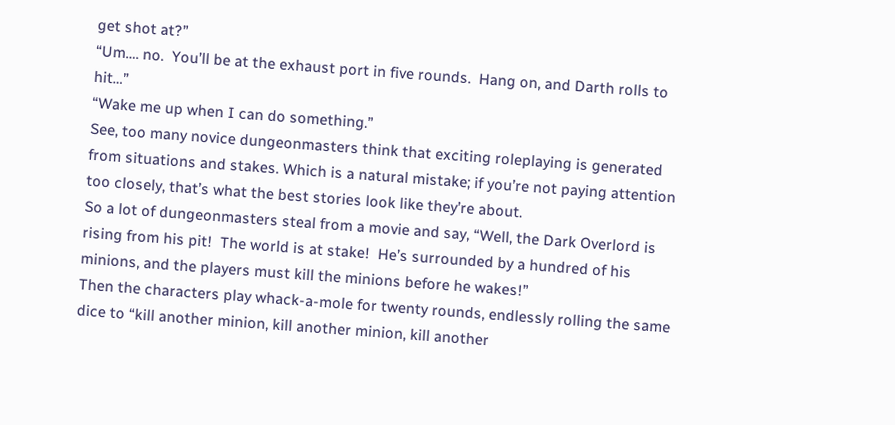get shot at?”
“Um…. no.  You’ll be at the exhaust port in five rounds.  Hang on, and Darth rolls to hit…”
“Wake me up when I can do something.”
See, too many novice dungeonmasters think that exciting roleplaying is generated from situations and stakes. Which is a natural mistake; if you’re not paying attention too closely, that’s what the best stories look like they’re about.
So a lot of dungeonmasters steal from a movie and say, “Well, the Dark Overlord is rising from his pit!  The world is at stake!  He’s surrounded by a hundred of his minions, and the players must kill the minions before he wakes!”
Then the characters play whack-a-mole for twenty rounds, endlessly rolling the same dice to “kill another minion, kill another minion, kill another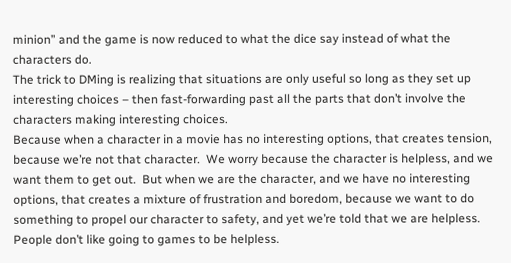minion” and the game is now reduced to what the dice say instead of what the characters do.
The trick to DMing is realizing that situations are only useful so long as they set up interesting choices – then fast-forwarding past all the parts that don’t involve the characters making interesting choices.
Because when a character in a movie has no interesting options, that creates tension, because we’re not that character.  We worry because the character is helpless, and we want them to get out.  But when we are the character, and we have no interesting options, that creates a mixture of frustration and boredom, because we want to do something to propel our character to safety, and yet we’re told that we are helpless.
People don’t like going to games to be helpless.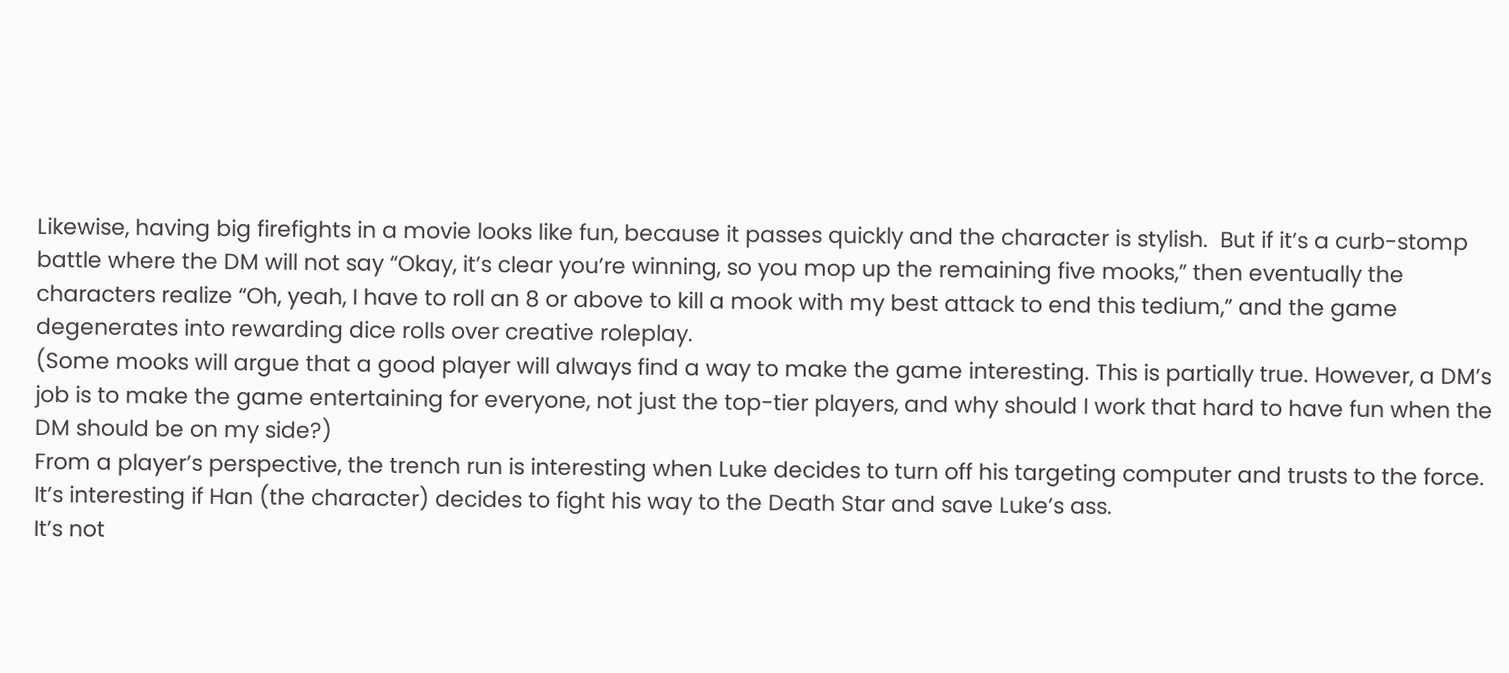Likewise, having big firefights in a movie looks like fun, because it passes quickly and the character is stylish.  But if it’s a curb-stomp battle where the DM will not say “Okay, it’s clear you’re winning, so you mop up the remaining five mooks,” then eventually the characters realize “Oh, yeah, I have to roll an 8 or above to kill a mook with my best attack to end this tedium,” and the game degenerates into rewarding dice rolls over creative roleplay.
(Some mooks will argue that a good player will always find a way to make the game interesting. This is partially true. However, a DM’s job is to make the game entertaining for everyone, not just the top-tier players, and why should I work that hard to have fun when the DM should be on my side?)
From a player’s perspective, the trench run is interesting when Luke decides to turn off his targeting computer and trusts to the force.  It’s interesting if Han (the character) decides to fight his way to the Death Star and save Luke’s ass.
It’s not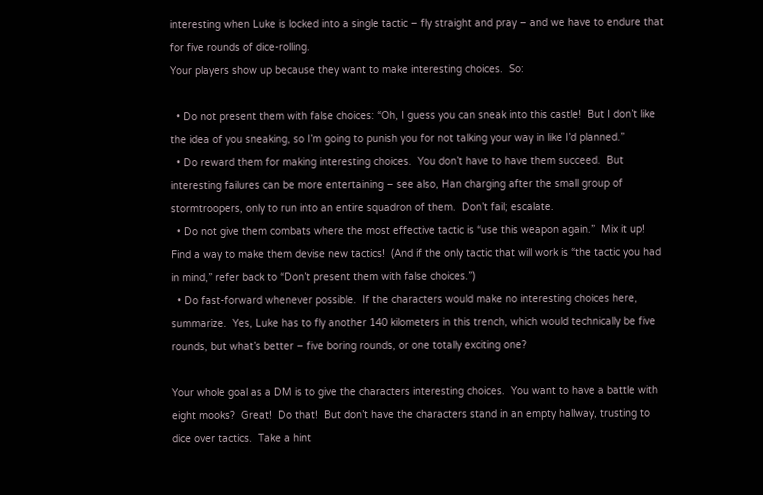interesting when Luke is locked into a single tactic – fly straight and pray – and we have to endure that for five rounds of dice-rolling.
Your players show up because they want to make interesting choices.  So:

  • Do not present them with false choices: “Oh, I guess you can sneak into this castle!  But I don’t like the idea of you sneaking, so I’m going to punish you for not talking your way in like I’d planned.”
  • Do reward them for making interesting choices.  You don’t have to have them succeed.  But interesting failures can be more entertaining – see also, Han charging after the small group of stormtroopers, only to run into an entire squadron of them.  Don’t fail; escalate.
  • Do not give them combats where the most effective tactic is “use this weapon again.”  Mix it up!  Find a way to make them devise new tactics!  (And if the only tactic that will work is “the tactic you had in mind,” refer back to “Don’t present them with false choices.”)
  • Do fast-forward whenever possible.  If the characters would make no interesting choices here, summarize.  Yes, Luke has to fly another 140 kilometers in this trench, which would technically be five rounds, but what’s better – five boring rounds, or one totally exciting one?

Your whole goal as a DM is to give the characters interesting choices.  You want to have a battle with eight mooks?  Great!  Do that!  But don’t have the characters stand in an empty hallway, trusting to dice over tactics.  Take a hint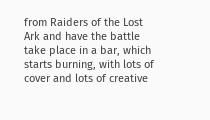from Raiders of the Lost Ark and have the battle take place in a bar, which starts burning, with lots of cover and lots of creative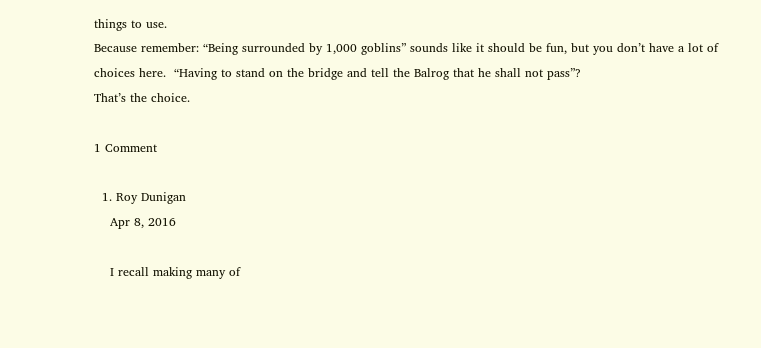things to use.
Because remember: “Being surrounded by 1,000 goblins” sounds like it should be fun, but you don’t have a lot of choices here.  “Having to stand on the bridge and tell the Balrog that he shall not pass”?
That’s the choice.

1 Comment

  1. Roy Dunigan
    Apr 8, 2016

    I recall making many of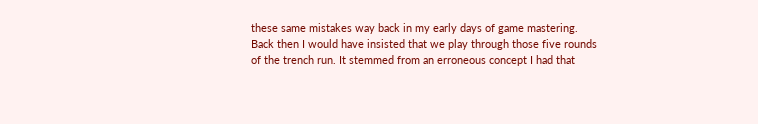these same mistakes way back in my early days of game mastering. Back then I would have insisted that we play through those five rounds of the trench run. It stemmed from an erroneous concept I had that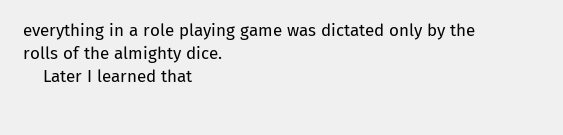everything in a role playing game was dictated only by the rolls of the almighty dice.
    Later I learned that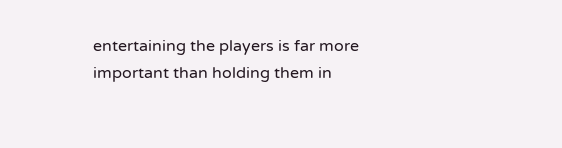entertaining the players is far more important than holding them in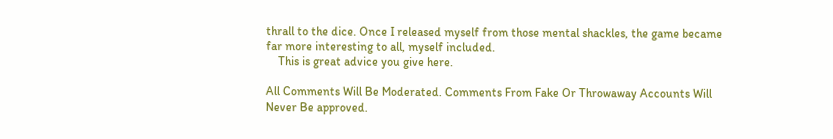thrall to the dice. Once I released myself from those mental shackles, the game became far more interesting to all, myself included.
    This is great advice you give here.

All Comments Will Be Moderated. Comments From Fake Or Throwaway Accounts Will Never Be approved.